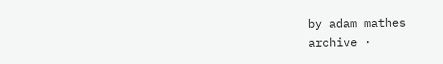by adam mathes
archive ·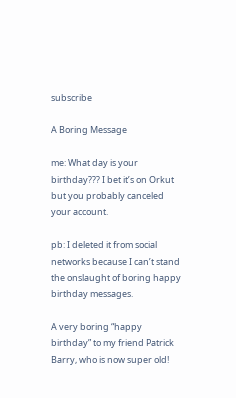subscribe

A Boring Message

me: What day is your birthday??? I bet it’s on Orkut but you probably canceled your account.

pb: I deleted it from social networks because I can’t stand the onslaught of boring happy birthday messages.

A very boring “happy birthday” to my friend Patrick Barry, who is now super old!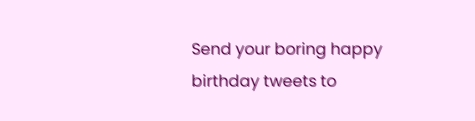Send your boring happy birthday tweets to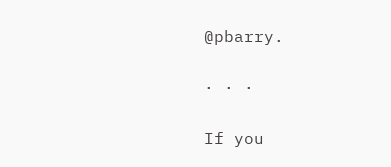@pbarry.

· · ·

If you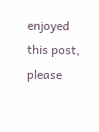enjoyed this post, please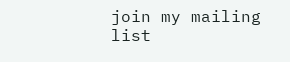join my mailing list